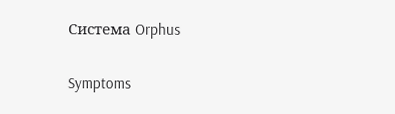Система Orphus

Symptoms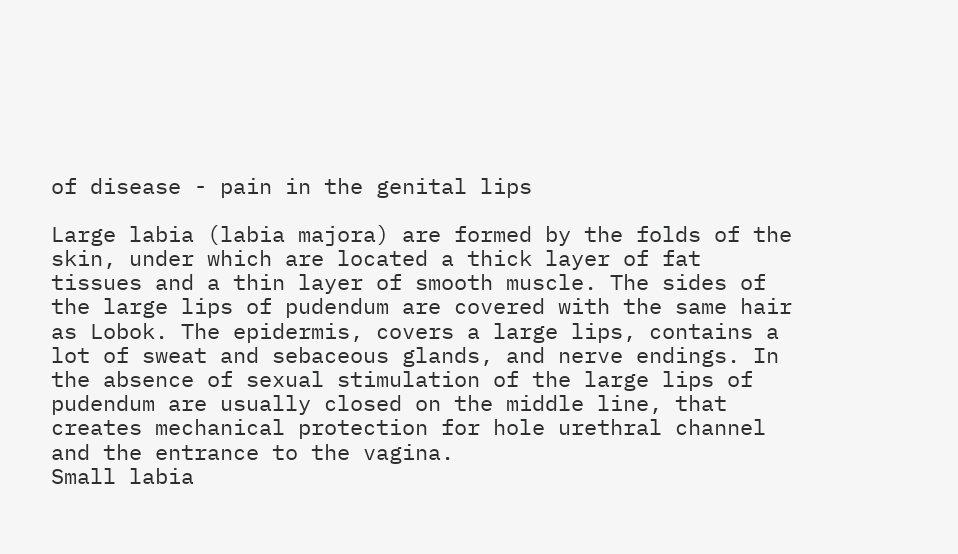of disease - pain in the genital lips

Large labia (labia majora) are formed by the folds of the skin, under which are located a thick layer of fat tissues and a thin layer of smooth muscle. The sides of the large lips of pudendum are covered with the same hair as Lobok. The epidermis, covers a large lips, contains a lot of sweat and sebaceous glands, and nerve endings. In the absence of sexual stimulation of the large lips of pudendum are usually closed on the middle line, that creates mechanical protection for hole urethral channel and the entrance to the vagina.
Small labia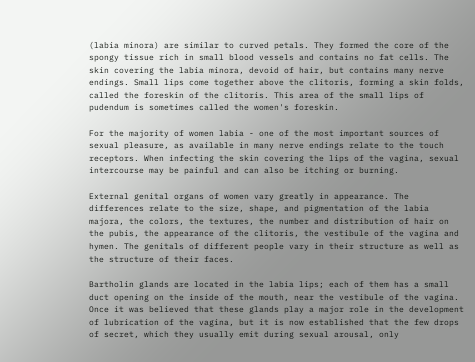(labia minora) are similar to curved petals. They formed the core of the spongy tissue rich in small blood vessels and contains no fat cells. The skin covering the labia minora, devoid of hair, but contains many nerve endings. Small lips come together above the clitoris, forming a skin folds, called the foreskin of the clitoris. This area of the small lips of pudendum is sometimes called the women's foreskin.

For the majority of women labia - one of the most important sources of sexual pleasure, as available in many nerve endings relate to the touch receptors. When infecting the skin covering the lips of the vagina, sexual intercourse may be painful and can also be itching or burning.

External genital organs of women vary greatly in appearance. The differences relate to the size, shape, and pigmentation of the labia majora, the colors, the textures, the number and distribution of hair on the pubis, the appearance of the clitoris, the vestibule of the vagina and hymen. The genitals of different people vary in their structure as well as the structure of their faces.

Bartholin glands are located in the labia lips; each of them has a small duct opening on the inside of the mouth, near the vestibule of the vagina. Once it was believed that these glands play a major role in the development of lubrication of the vagina, but it is now established that the few drops of secret, which they usually emit during sexual arousal, only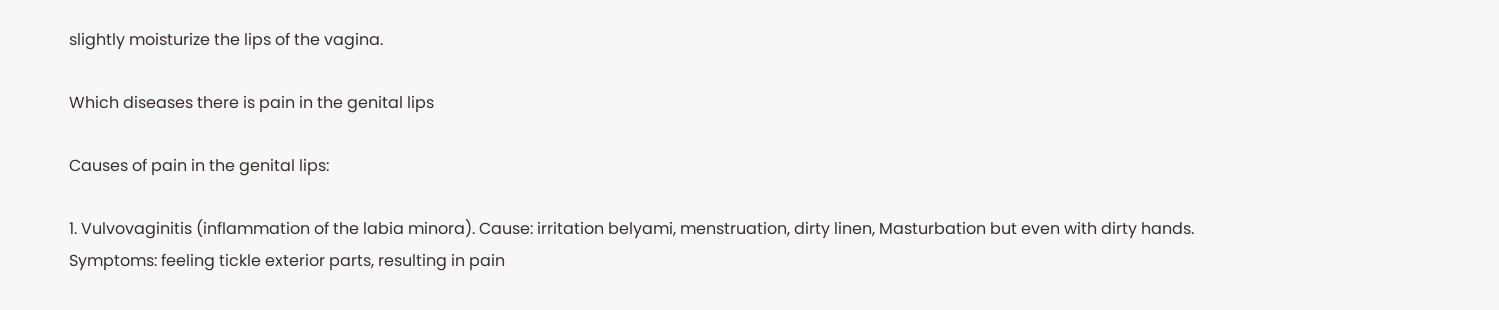slightly moisturize the lips of the vagina.

Which diseases there is pain in the genital lips

Causes of pain in the genital lips:

1. Vulvovaginitis (inflammation of the labia minora). Cause: irritation belyami, menstruation, dirty linen, Masturbation but even with dirty hands.
Symptoms: feeling tickle exterior parts, resulting in pain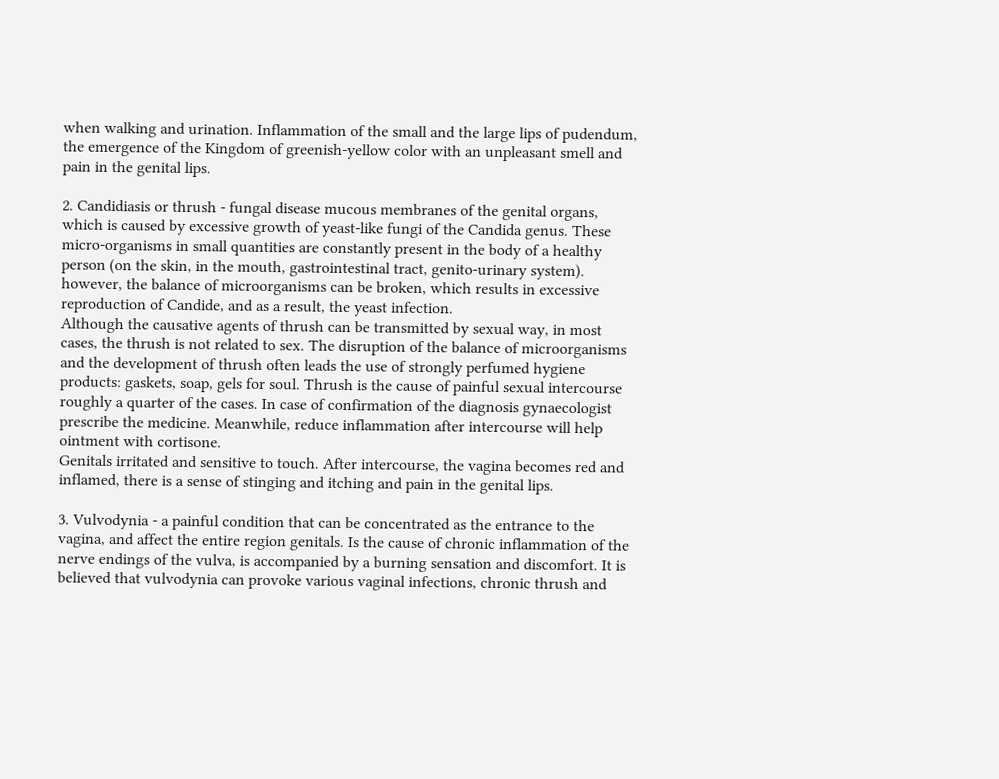when walking and urination. Inflammation of the small and the large lips of pudendum, the emergence of the Kingdom of greenish-yellow color with an unpleasant smell and pain in the genital lips.

2. Candidiasis or thrush - fungal disease mucous membranes of the genital organs, which is caused by excessive growth of yeast-like fungi of the Candida genus. These micro-organisms in small quantities are constantly present in the body of a healthy person (on the skin, in the mouth, gastrointestinal tract, genito-urinary system). however, the balance of microorganisms can be broken, which results in excessive reproduction of Candide, and as a result, the yeast infection.
Although the causative agents of thrush can be transmitted by sexual way, in most cases, the thrush is not related to sex. The disruption of the balance of microorganisms and the development of thrush often leads the use of strongly perfumed hygiene products: gaskets, soap, gels for soul. Thrush is the cause of painful sexual intercourse roughly a quarter of the cases. In case of confirmation of the diagnosis gynaecologist prescribe the medicine. Meanwhile, reduce inflammation after intercourse will help ointment with cortisone.
Genitals irritated and sensitive to touch. After intercourse, the vagina becomes red and inflamed, there is a sense of stinging and itching and pain in the genital lips.

3. Vulvodynia - a painful condition that can be concentrated as the entrance to the vagina, and affect the entire region genitals. Is the cause of chronic inflammation of the nerve endings of the vulva, is accompanied by a burning sensation and discomfort. It is believed that vulvodynia can provoke various vaginal infections, chronic thrush and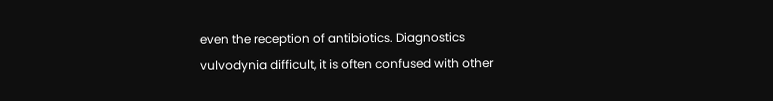even the reception of antibiotics. Diagnostics vulvodynia difficult, it is often confused with other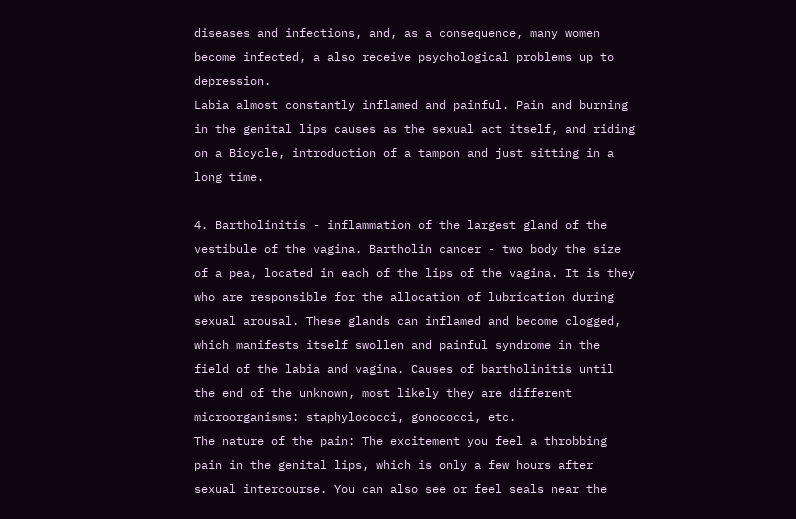diseases and infections, and, as a consequence, many women become infected, a also receive psychological problems up to depression.
Labia almost constantly inflamed and painful. Pain and burning in the genital lips causes as the sexual act itself, and riding on a Bicycle, introduction of a tampon and just sitting in a long time.

4. Bartholinitis - inflammation of the largest gland of the vestibule of the vagina. Bartholin cancer - two body the size of a pea, located in each of the lips of the vagina. It is they who are responsible for the allocation of lubrication during sexual arousal. These glands can inflamed and become clogged, which manifests itself swollen and painful syndrome in the field of the labia and vagina. Causes of bartholinitis until the end of the unknown, most likely they are different microorganisms: staphylococci, gonococci, etc.
The nature of the pain: The excitement you feel a throbbing pain in the genital lips, which is only a few hours after sexual intercourse. You can also see or feel seals near the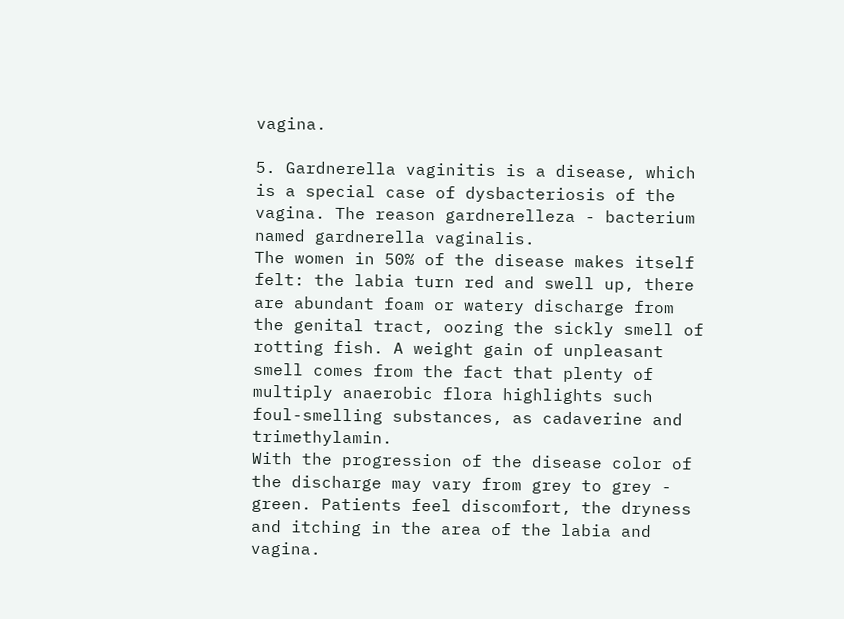vagina.

5. Gardnerella vaginitis is a disease, which is a special case of dysbacteriosis of the vagina. The reason gardnerelleza - bacterium named gardnerella vaginalis.
The women in 50% of the disease makes itself felt: the labia turn red and swell up, there are abundant foam or watery discharge from the genital tract, oozing the sickly smell of rotting fish. A weight gain of unpleasant smell comes from the fact that plenty of multiply anaerobic flora highlights such foul-smelling substances, as cadaverine and trimethylamin.
With the progression of the disease color of the discharge may vary from grey to grey - green. Patients feel discomfort, the dryness and itching in the area of the labia and vagina.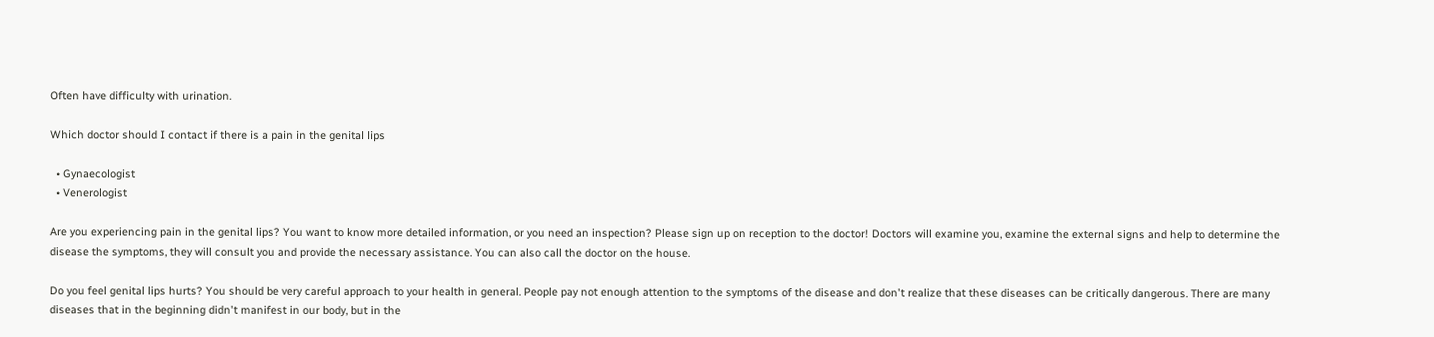Often have difficulty with urination.

Which doctor should I contact if there is a pain in the genital lips

  • Gynaecologist
  • Venerologist

Are you experiencing pain in the genital lips? You want to know more detailed information, or you need an inspection? Please sign up on reception to the doctor! Doctors will examine you, examine the external signs and help to determine the disease the symptoms, they will consult you and provide the necessary assistance. You can also call the doctor on the house.

Do you feel genital lips hurts? You should be very careful approach to your health in general. People pay not enough attention to the symptoms of the disease and don't realize that these diseases can be critically dangerous. There are many diseases that in the beginning didn't manifest in our body, but in the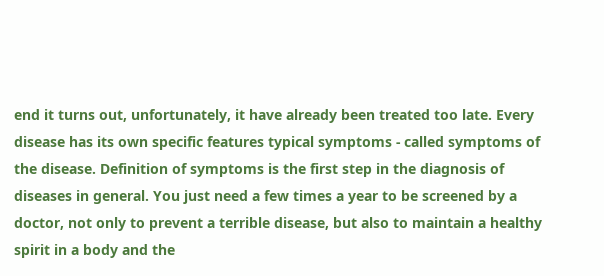end it turns out, unfortunately, it have already been treated too late. Every disease has its own specific features typical symptoms - called symptoms of the disease. Definition of symptoms is the first step in the diagnosis of diseases in general. You just need a few times a year to be screened by a doctor, not only to prevent a terrible disease, but also to maintain a healthy spirit in a body and the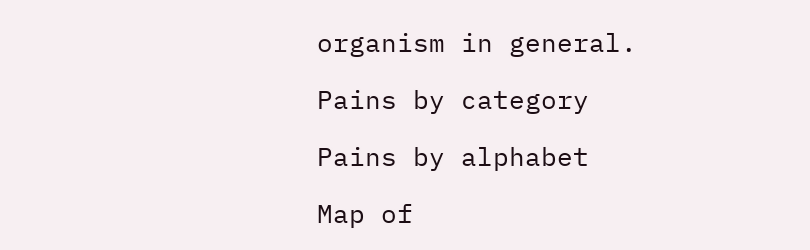organism in general.

Pains by category

Pains by alphabet

Map of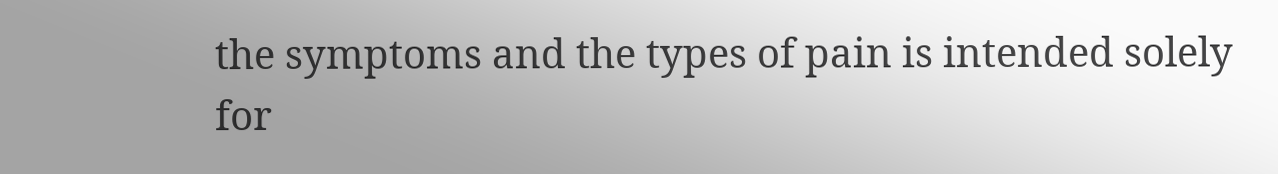the symptoms and the types of pain is intended solely for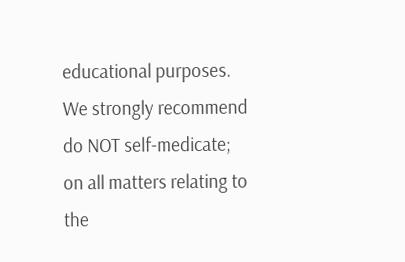educational purposes. We strongly recommend do NOT self-medicate; on all matters relating to the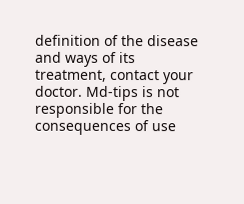definition of the disease and ways of its treatment, contact your doctor. Md-tips is not responsible for the consequences of use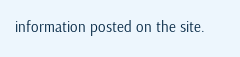information posted on the site.